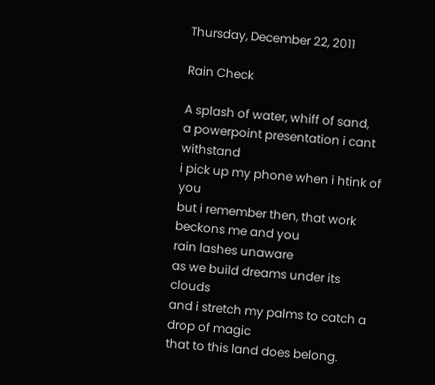Thursday, December 22, 2011

Rain Check

A splash of water, whiff of sand,
a powerpoint presentation i cant withstand
i pick up my phone when i htink of you
but i remember then, that work beckons me and you
rain lashes unaware
as we build dreams under its clouds
and i stretch my palms to catch a drop of magic
that to this land does belong.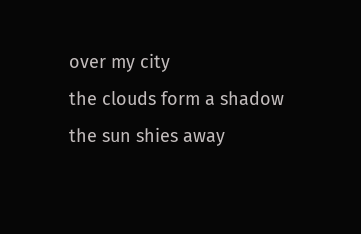over my city
the clouds form a shadow
the sun shies away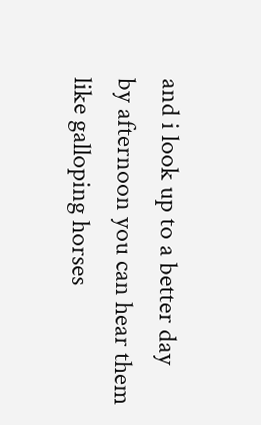and i look up to a better day
by afternoon you can hear them
like galloping horses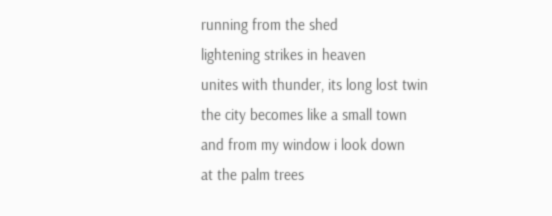running from the shed
lightening strikes in heaven
unites with thunder, its long lost twin
the city becomes like a small town
and from my window i look down
at the palm trees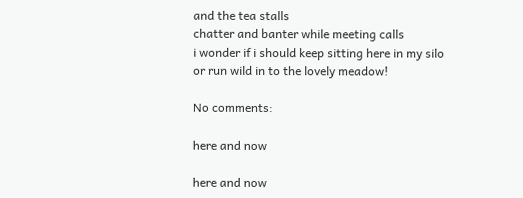and the tea stalls
chatter and banter while meeting calls
i wonder if i should keep sitting here in my silo
or run wild in to the lovely meadow!

No comments:

here and now

here and now